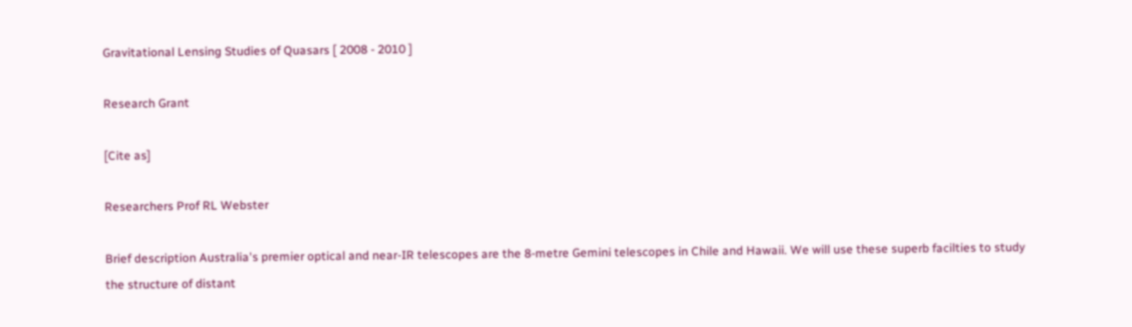Gravitational Lensing Studies of Quasars [ 2008 - 2010 ]

Research Grant

[Cite as]

Researchers Prof RL Webster

Brief description Australia's premier optical and near-IR telescopes are the 8-metre Gemini telescopes in Chile and Hawaii. We will use these superb facilties to study the structure of distant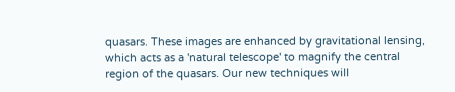quasars. These images are enhanced by gravitational lensing, which acts as a 'natural telescope' to magnify the central region of the quasars. Our new techniques will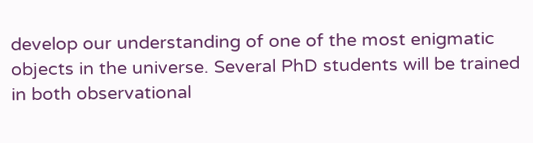develop our understanding of one of the most enigmatic objects in the universe. Several PhD students will be trained in both observational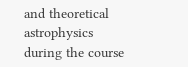and theoretical astrophysics during the course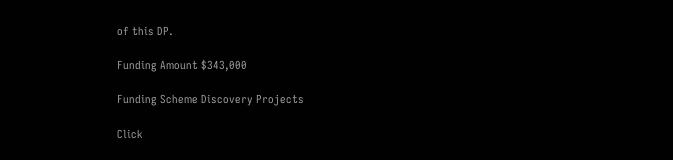of this DP.

Funding Amount $343,000

Funding Scheme Discovery Projects

Click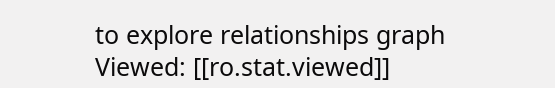to explore relationships graph
Viewed: [[ro.stat.viewed]]